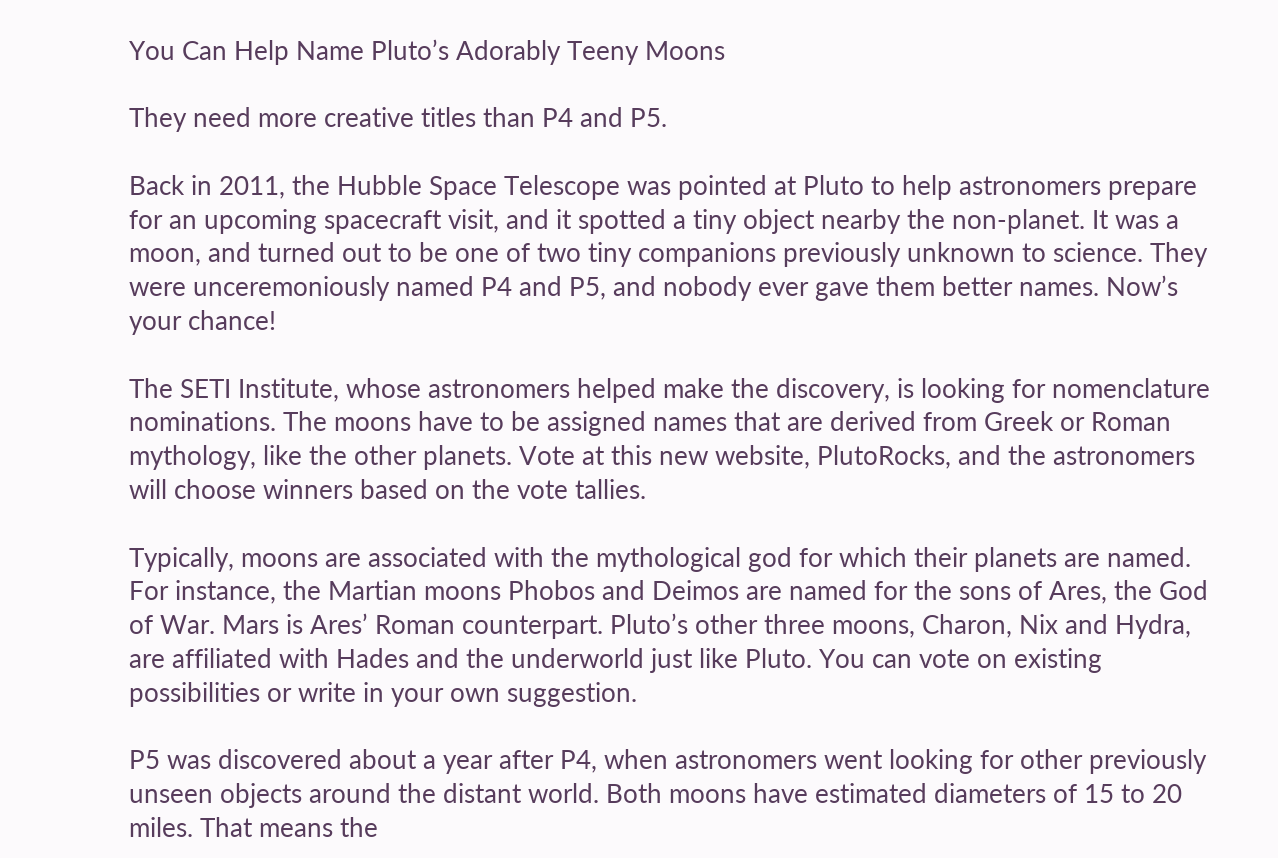You Can Help Name Pluto’s Adorably Teeny Moons

They need more creative titles than P4 and P5.

Back in 2011, the Hubble Space Telescope was pointed at Pluto to help astronomers prepare for an upcoming spacecraft visit, and it spotted a tiny object nearby the non-planet. It was a moon, and turned out to be one of two tiny companions previously unknown to science. They were unceremoniously named P4 and P5, and nobody ever gave them better names. Now’s your chance!

The SETI Institute, whose astronomers helped make the discovery, is looking for nomenclature nominations. The moons have to be assigned names that are derived from Greek or Roman mythology, like the other planets. Vote at this new website, PlutoRocks, and the astronomers will choose winners based on the vote tallies.

Typically, moons are associated with the mythological god for which their planets are named. For instance, the Martian moons Phobos and Deimos are named for the sons of Ares, the God of War. Mars is Ares’ Roman counterpart. Pluto’s other three moons, Charon, Nix and Hydra, are affiliated with Hades and the underworld just like Pluto. You can vote on existing possibilities or write in your own suggestion.

P5 was discovered about a year after P4, when astronomers went looking for other previously unseen objects around the distant world. Both moons have estimated diameters of 15 to 20 miles. That means the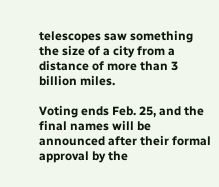telescopes saw something the size of a city from a distance of more than 3 billion miles.

Voting ends Feb. 25, and the final names will be announced after their formal approval by the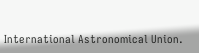International Astronomical Union.